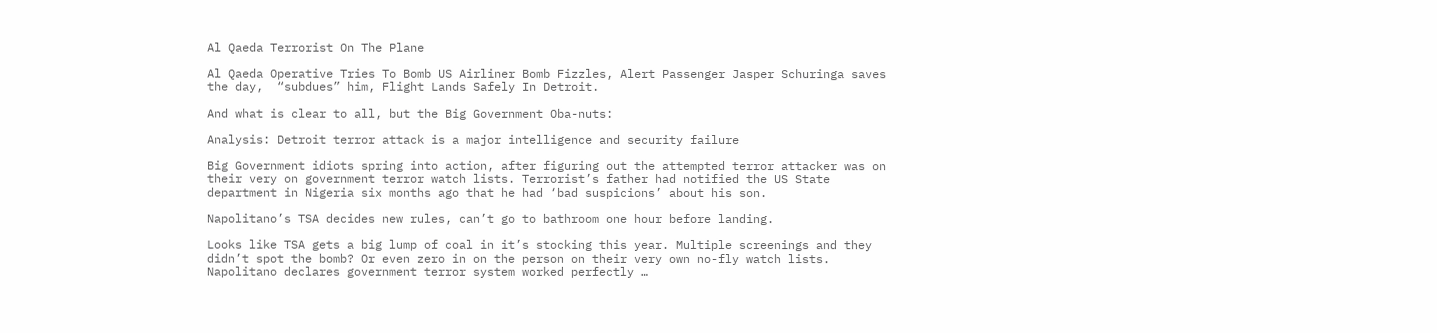Al Qaeda Terrorist On The Plane

Al Qaeda Operative Tries To Bomb US Airliner Bomb Fizzles, Alert Passenger Jasper Schuringa saves the day,  “subdues” him, Flight Lands Safely In Detroit.

And what is clear to all, but the Big Government Oba-nuts:

Analysis: Detroit terror attack is a major intelligence and security failure

Big Government idiots spring into action, after figuring out the attempted terror attacker was on their very on government terror watch lists. Terrorist’s father had notified the US State department in Nigeria six months ago that he had ‘bad suspicions’ about his son.

Napolitano’s TSA decides new rules, can’t go to bathroom one hour before landing.

Looks like TSA gets a big lump of coal in it’s stocking this year. Multiple screenings and they didn’t spot the bomb? Or even zero in on the person on their very own no-fly watch lists. Napolitano declares government terror system worked perfectly …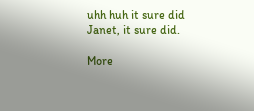uhh huh it sure did Janet, it sure did.

More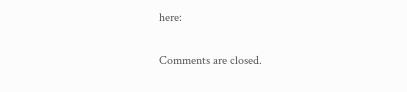here:

Comments are closed.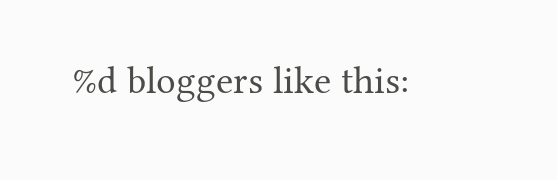%d bloggers like this: